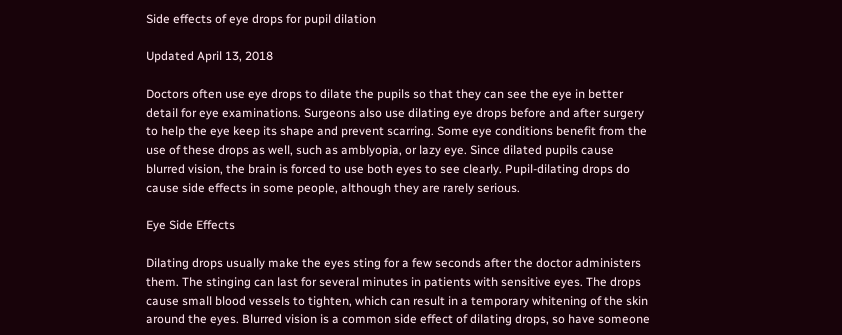Side effects of eye drops for pupil dilation

Updated April 13, 2018

Doctors often use eye drops to dilate the pupils so that they can see the eye in better detail for eye examinations. Surgeons also use dilating eye drops before and after surgery to help the eye keep its shape and prevent scarring. Some eye conditions benefit from the use of these drops as well, such as amblyopia, or lazy eye. Since dilated pupils cause blurred vision, the brain is forced to use both eyes to see clearly. Pupil-dilating drops do cause side effects in some people, although they are rarely serious.

Eye Side Effects

Dilating drops usually make the eyes sting for a few seconds after the doctor administers them. The stinging can last for several minutes in patients with sensitive eyes. The drops cause small blood vessels to tighten, which can result in a temporary whitening of the skin around the eyes. Blurred vision is a common side effect of dilating drops, so have someone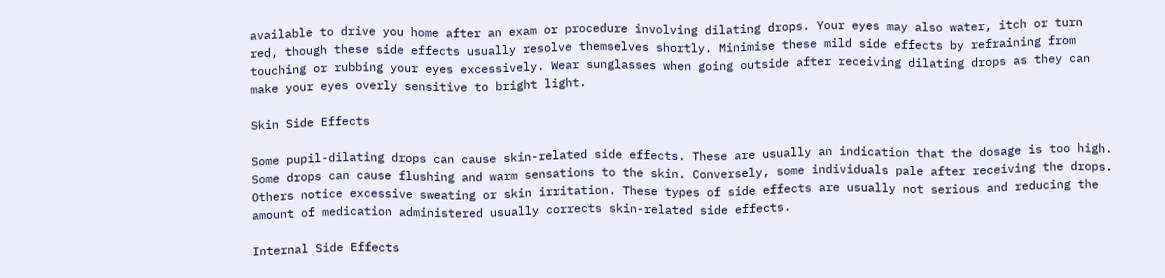available to drive you home after an exam or procedure involving dilating drops. Your eyes may also water, itch or turn red, though these side effects usually resolve themselves shortly. Minimise these mild side effects by refraining from touching or rubbing your eyes excessively. Wear sunglasses when going outside after receiving dilating drops as they can make your eyes overly sensitive to bright light.

Skin Side Effects

Some pupil-dilating drops can cause skin-related side effects. These are usually an indication that the dosage is too high. Some drops can cause flushing and warm sensations to the skin. Conversely, some individuals pale after receiving the drops. Others notice excessive sweating or skin irritation. These types of side effects are usually not serious and reducing the amount of medication administered usually corrects skin-related side effects.

Internal Side Effects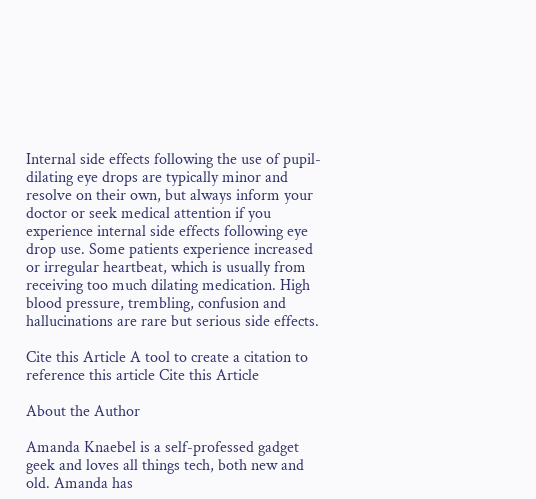Internal side effects following the use of pupil-dilating eye drops are typically minor and resolve on their own, but always inform your doctor or seek medical attention if you experience internal side effects following eye drop use. Some patients experience increased or irregular heartbeat, which is usually from receiving too much dilating medication. High blood pressure, trembling, confusion and hallucinations are rare but serious side effects.

Cite this Article A tool to create a citation to reference this article Cite this Article

About the Author

Amanda Knaebel is a self-professed gadget geek and loves all things tech, both new and old. Amanda has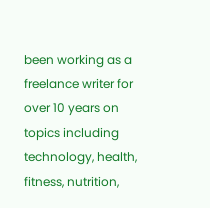been working as a freelance writer for over 10 years on topics including technology, health, fitness, nutrition,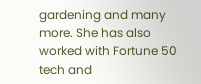gardening and many more. She has also worked with Fortune 50 tech and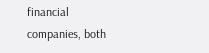financial companies, both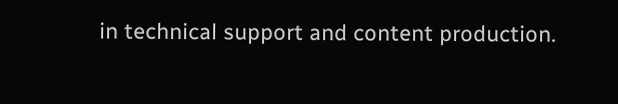in technical support and content production.